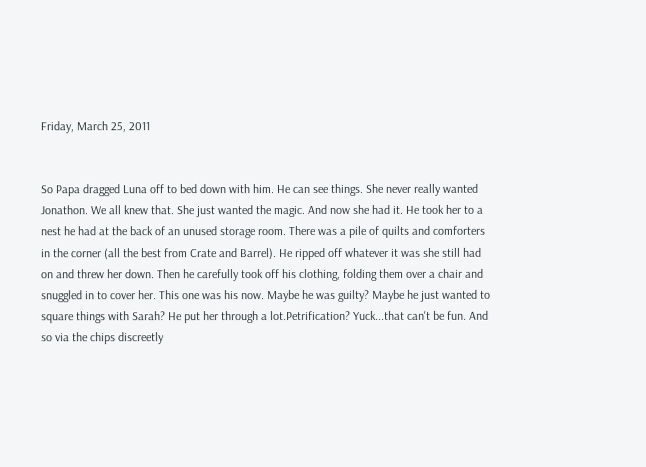Friday, March 25, 2011


So Papa dragged Luna off to bed down with him. He can see things. She never really wanted Jonathon. We all knew that. She just wanted the magic. And now she had it. He took her to a nest he had at the back of an unused storage room. There was a pile of quilts and comforters in the corner (all the best from Crate and Barrel). He ripped off whatever it was she still had on and threw her down. Then he carefully took off his clothing, folding them over a chair and snuggled in to cover her. This one was his now. Maybe he was guilty? Maybe he just wanted to square things with Sarah? He put her through a lot.Petrification? Yuck...that can't be fun. And so via the chips discreetly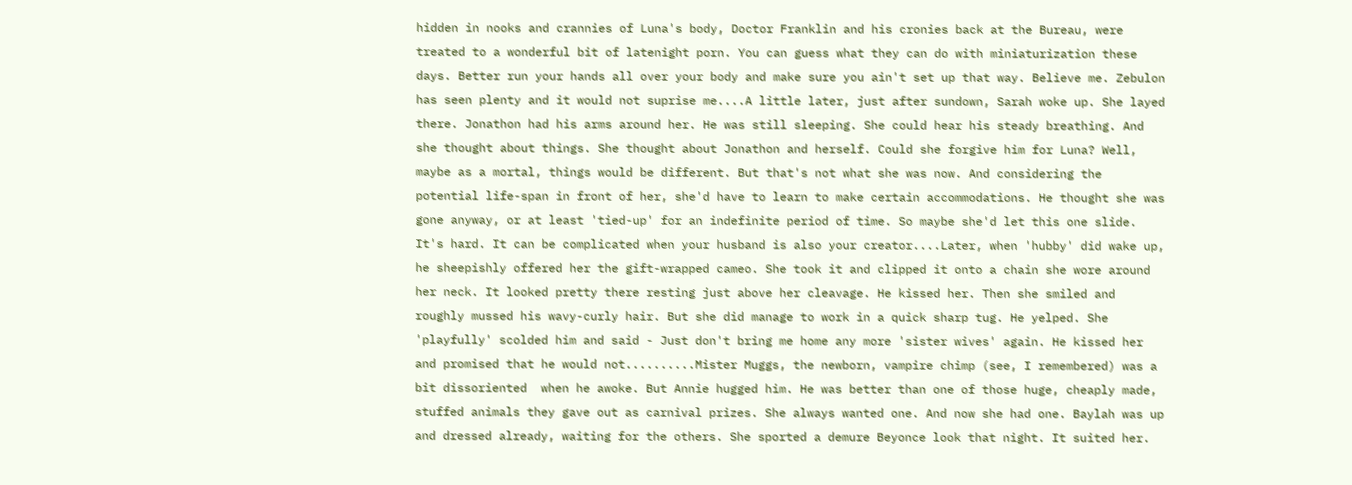hidden in nooks and crannies of Luna's body, Doctor Franklin and his cronies back at the Bureau, were treated to a wonderful bit of latenight porn. You can guess what they can do with miniaturization these days. Better run your hands all over your body and make sure you ain't set up that way. Believe me. Zebulon has seen plenty and it would not suprise me....A little later, just after sundown, Sarah woke up. She layed there. Jonathon had his arms around her. He was still sleeping. She could hear his steady breathing. And she thought about things. She thought about Jonathon and herself. Could she forgive him for Luna? Well, maybe as a mortal, things would be different. But that's not what she was now. And considering the potential life-span in front of her, she'd have to learn to make certain accommodations. He thought she was gone anyway, or at least 'tied-up' for an indefinite period of time. So maybe she'd let this one slide. It's hard. It can be complicated when your husband is also your creator....Later, when 'hubby' did wake up, he sheepishly offered her the gift-wrapped cameo. She took it and clipped it onto a chain she wore around her neck. It looked pretty there resting just above her cleavage. He kissed her. Then she smiled and roughly mussed his wavy-curly hair. But she did manage to work in a quick sharp tug. He yelped. She 'playfully' scolded him and said - Just don't bring me home any more 'sister wives' again. He kissed her and promised that he would not..........Mister Muggs, the newborn, vampire chimp (see, I remembered) was a bit dissoriented  when he awoke. But Annie hugged him. He was better than one of those huge, cheaply made, stuffed animals they gave out as carnival prizes. She always wanted one. And now she had one. Baylah was up and dressed already, waiting for the others. She sported a demure Beyonce look that night. It suited her.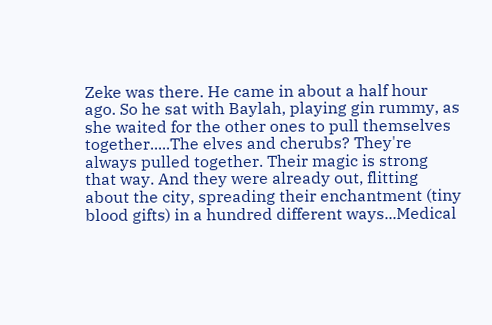Zeke was there. He came in about a half hour ago. So he sat with Baylah, playing gin rummy, as she waited for the other ones to pull themselves together.....The elves and cherubs? They're always pulled together. Their magic is strong that way. And they were already out, flitting about the city, spreading their enchantment (tiny blood gifts) in a hundred different ways...Medical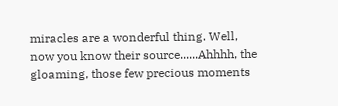miracles are a wonderful thing. Well, now you know their source......Ahhhh, the gloaming, those few precious moments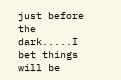just before the dark.....I bet things will be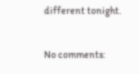different tonight.

No comments: